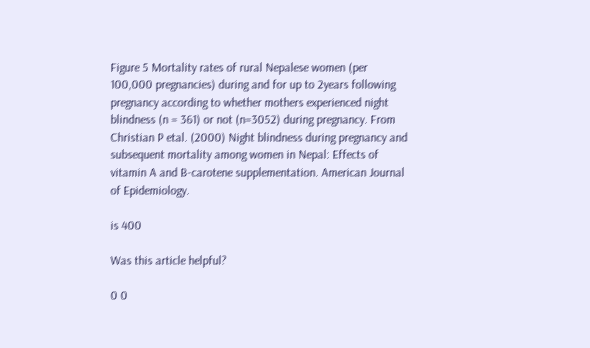Figure 5 Mortality rates of rural Nepalese women (per 100,000 pregnancies) during and for up to 2years following pregnancy according to whether mothers experienced night blindness (n = 361) or not (n=3052) during pregnancy. From Christian P etal. (2000) Night blindness during pregnancy and subsequent mortality among women in Nepal: Effects of vitamin A and B-carotene supplementation. American Journal of Epidemiology.

is 400

Was this article helpful?

0 0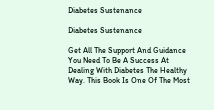Diabetes Sustenance

Diabetes Sustenance

Get All The Support And Guidance You Need To Be A Success At Dealing With Diabetes The Healthy Way. This Book Is One Of The Most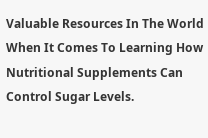Valuable Resources In The World When It Comes To Learning How Nutritional Supplements Can Control Sugar Levels.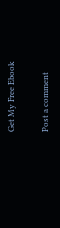Get My Free Ebook

Post a comment